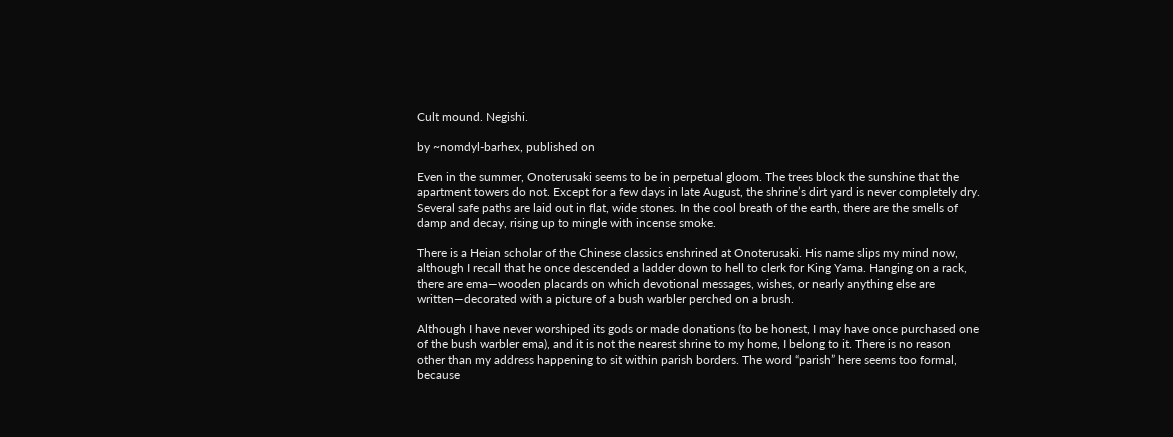Cult mound. Negishi.

by ~nomdyl-barhex, published on

Even in the summer, Onoterusaki seems to be in perpetual gloom. The trees block the sunshine that the apartment towers do not. Except for a few days in late August, the shrine’s dirt yard is never completely dry. Several safe paths are laid out in flat, wide stones. In the cool breath of the earth, there are the smells of damp and decay, rising up to mingle with incense smoke.

There is a Heian scholar of the Chinese classics enshrined at Onoterusaki. His name slips my mind now, although I recall that he once descended a ladder down to hell to clerk for King Yama. Hanging on a rack, there are ema—wooden placards on which devotional messages, wishes, or nearly anything else are written—decorated with a picture of a bush warbler perched on a brush.

Although I have never worshiped its gods or made donations (to be honest, I may have once purchased one of the bush warbler ema), and it is not the nearest shrine to my home, I belong to it. There is no reason other than my address happening to sit within parish borders. The word “parish” here seems too formal, because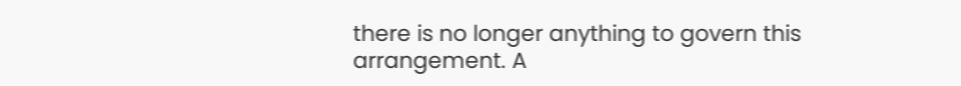there is no longer anything to govern this arrangement. A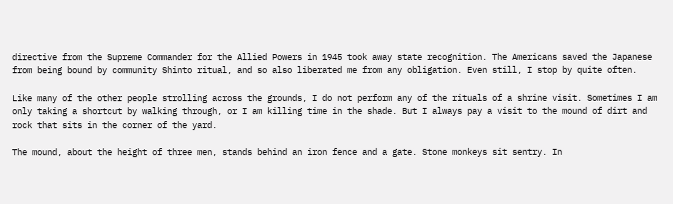directive from the Supreme Commander for the Allied Powers in 1945 took away state recognition. The Americans saved the Japanese from being bound by community Shinto ritual, and so also liberated me from any obligation. Even still, I stop by quite often.

Like many of the other people strolling across the grounds, I do not perform any of the rituals of a shrine visit. Sometimes I am only taking a shortcut by walking through, or I am killing time in the shade. But I always pay a visit to the mound of dirt and rock that sits in the corner of the yard.

The mound, about the height of three men, stands behind an iron fence and a gate. Stone monkeys sit sentry. In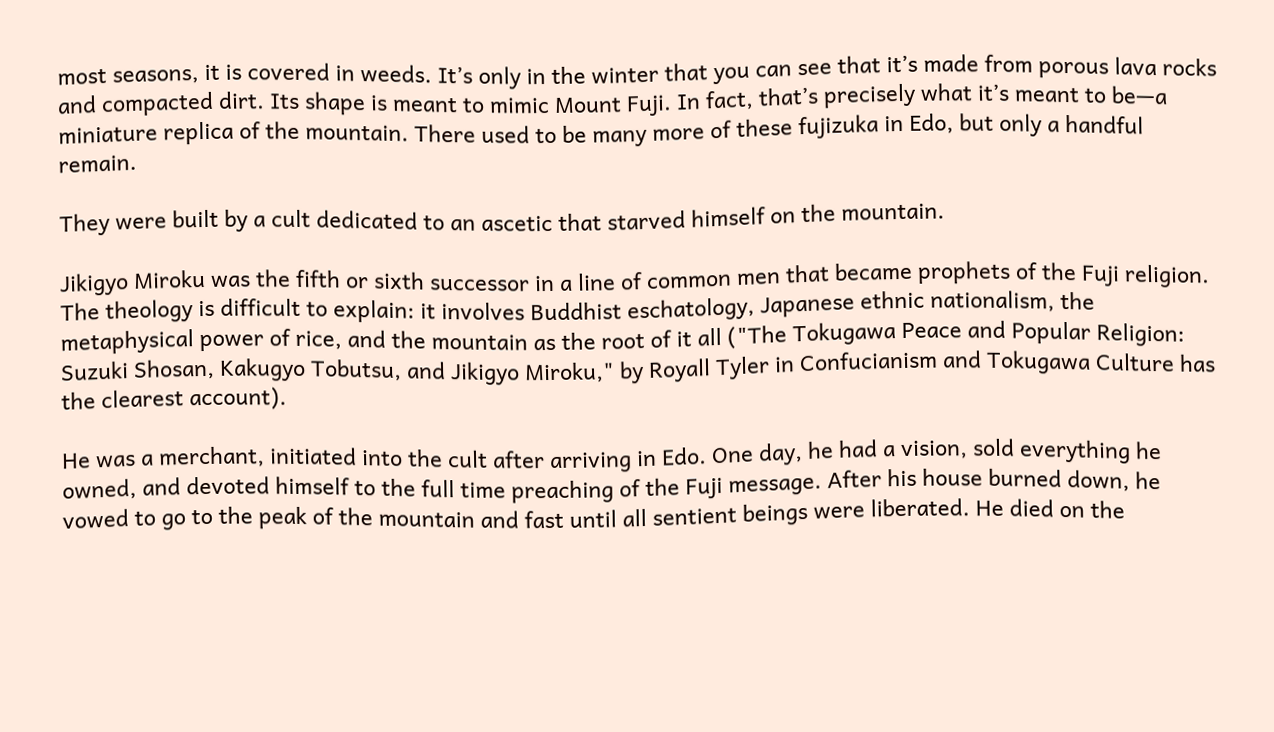most seasons, it is covered in weeds. It’s only in the winter that you can see that it’s made from porous lava rocks and compacted dirt. Its shape is meant to mimic Mount Fuji. In fact, that’s precisely what it’s meant to be—a miniature replica of the mountain. There used to be many more of these fujizuka in Edo, but only a handful remain.

They were built by a cult dedicated to an ascetic that starved himself on the mountain.

Jikigyo Miroku was the fifth or sixth successor in a line of common men that became prophets of the Fuji religion. The theology is difficult to explain: it involves Buddhist eschatology, Japanese ethnic nationalism, the metaphysical power of rice, and the mountain as the root of it all ("The Tokugawa Peace and Popular Religion: Suzuki Shosan, Kakugyo Tobutsu, and Jikigyo Miroku," by Royall Tyler in Confucianism and Tokugawa Culture has the clearest account).

He was a merchant, initiated into the cult after arriving in Edo. One day, he had a vision, sold everything he owned, and devoted himself to the full time preaching of the Fuji message. After his house burned down, he vowed to go to the peak of the mountain and fast until all sentient beings were liberated. He died on the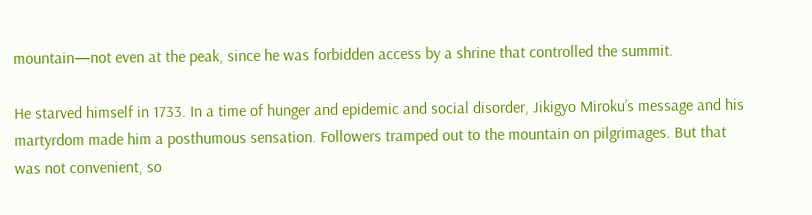mountain—not even at the peak, since he was forbidden access by a shrine that controlled the summit.

He starved himself in 1733. In a time of hunger and epidemic and social disorder, Jikigyo Miroku’s message and his martyrdom made him a posthumous sensation. Followers tramped out to the mountain on pilgrimages. But that was not convenient, so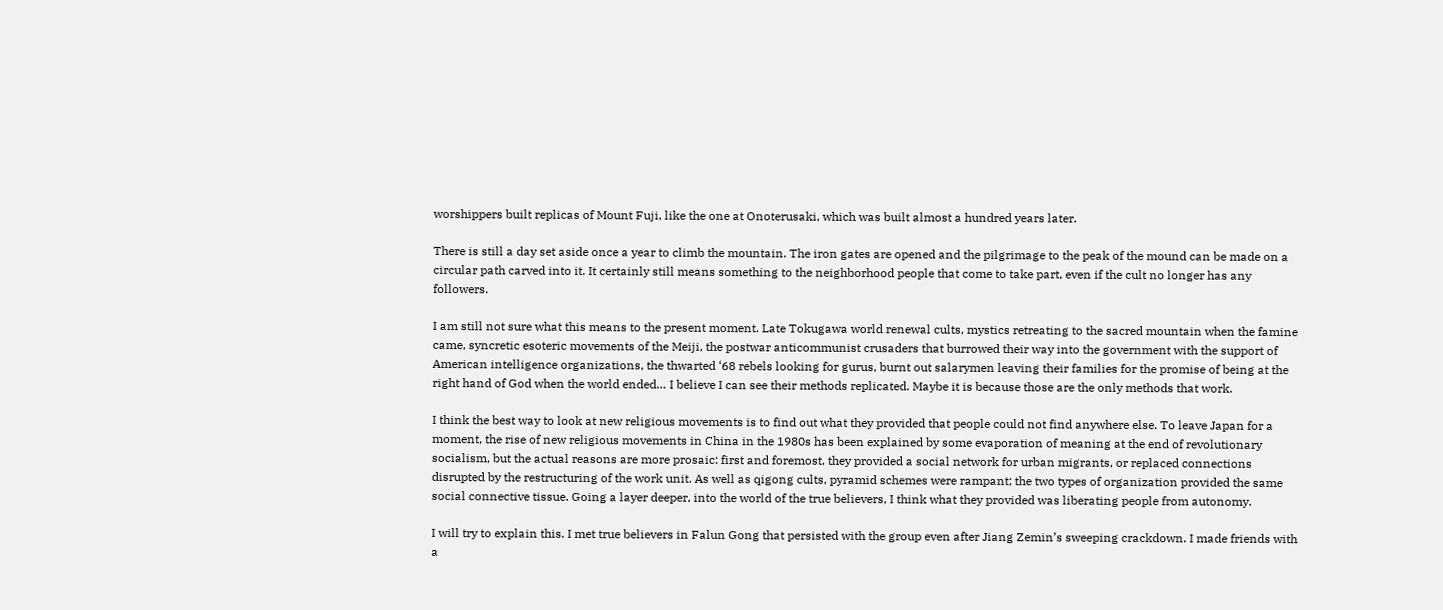worshippers built replicas of Mount Fuji, like the one at Onoterusaki, which was built almost a hundred years later.

There is still a day set aside once a year to climb the mountain. The iron gates are opened and the pilgrimage to the peak of the mound can be made on a circular path carved into it. It certainly still means something to the neighborhood people that come to take part, even if the cult no longer has any followers.

I am still not sure what this means to the present moment. Late Tokugawa world renewal cults, mystics retreating to the sacred mountain when the famine came, syncretic esoteric movements of the Meiji, the postwar anticommunist crusaders that burrowed their way into the government with the support of American intelligence organizations, the thwarted ‘68 rebels looking for gurus, burnt out salarymen leaving their families for the promise of being at the right hand of God when the world ended… I believe I can see their methods replicated. Maybe it is because those are the only methods that work.

I think the best way to look at new religious movements is to find out what they provided that people could not find anywhere else. To leave Japan for a moment, the rise of new religious movements in China in the 1980s has been explained by some evaporation of meaning at the end of revolutionary socialism, but the actual reasons are more prosaic: first and foremost, they provided a social network for urban migrants, or replaced connections disrupted by the restructuring of the work unit. As well as qigong cults, pyramid schemes were rampant; the two types of organization provided the same social connective tissue. Going a layer deeper, into the world of the true believers, I think what they provided was liberating people from autonomy.

I will try to explain this. I met true believers in Falun Gong that persisted with the group even after Jiang Zemin’s sweeping crackdown. I made friends with a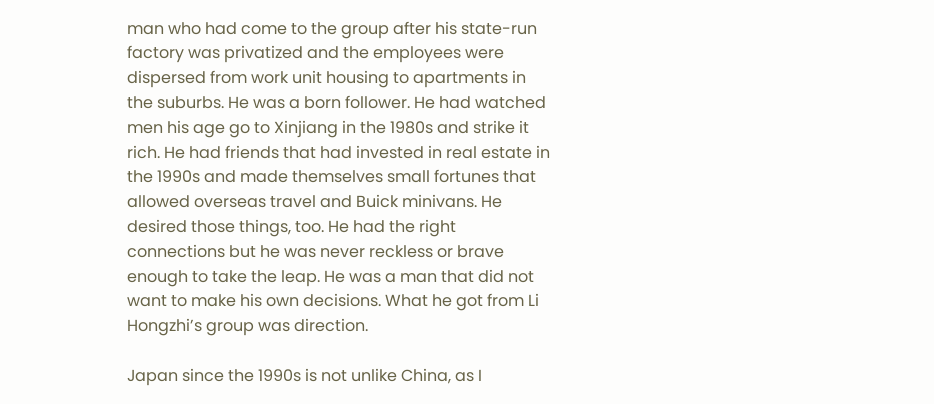man who had come to the group after his state-run factory was privatized and the employees were dispersed from work unit housing to apartments in the suburbs. He was a born follower. He had watched men his age go to Xinjiang in the 1980s and strike it rich. He had friends that had invested in real estate in the 1990s and made themselves small fortunes that allowed overseas travel and Buick minivans. He desired those things, too. He had the right connections but he was never reckless or brave enough to take the leap. He was a man that did not want to make his own decisions. What he got from Li Hongzhi’s group was direction.

Japan since the 1990s is not unlike China, as I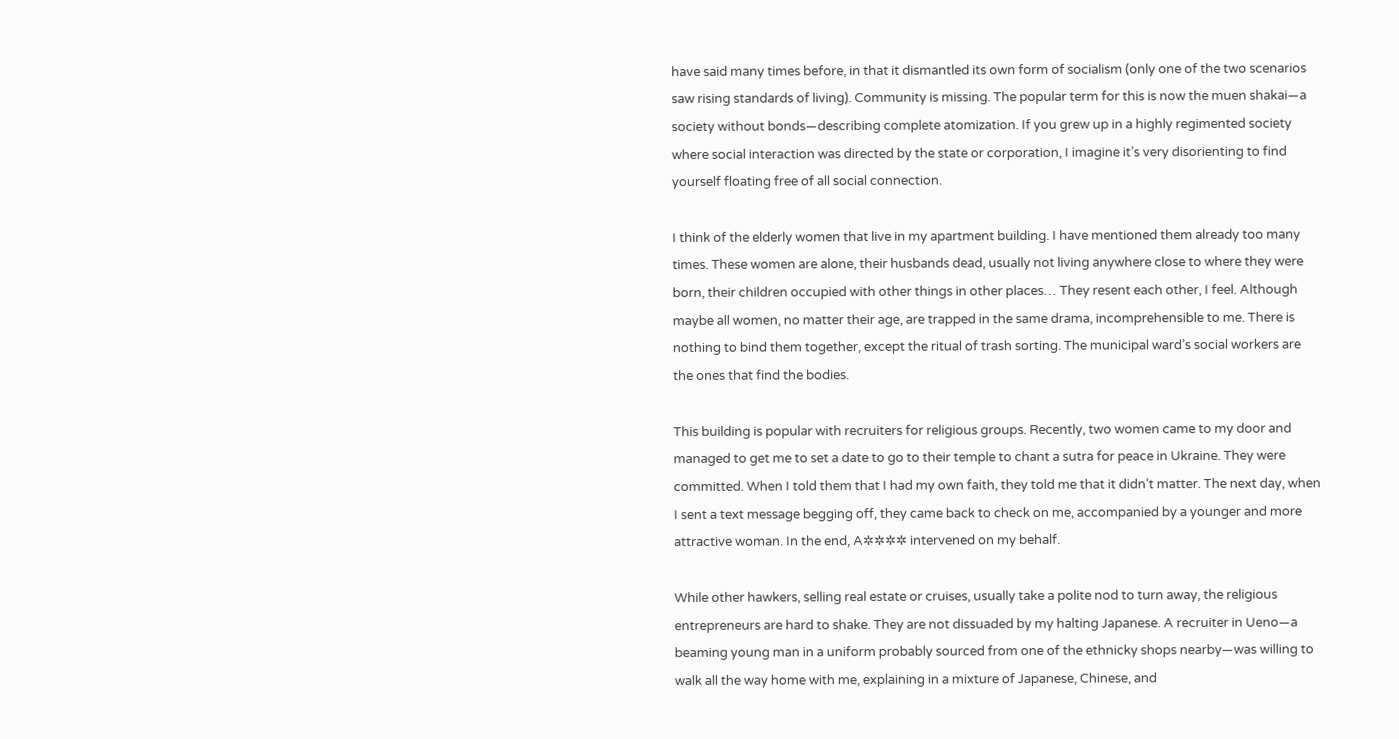have said many times before, in that it dismantled its own form of socialism (only one of the two scenarios saw rising standards of living). Community is missing. The popular term for this is now the muen shakai—a society without bonds—describing complete atomization. If you grew up in a highly regimented society where social interaction was directed by the state or corporation, I imagine it’s very disorienting to find yourself floating free of all social connection.

I think of the elderly women that live in my apartment building. I have mentioned them already too many times. These women are alone, their husbands dead, usually not living anywhere close to where they were born, their children occupied with other things in other places… They resent each other, I feel. Although maybe all women, no matter their age, are trapped in the same drama, incomprehensible to me. There is nothing to bind them together, except the ritual of trash sorting. The municipal ward’s social workers are the ones that find the bodies.

This building is popular with recruiters for religious groups. Recently, two women came to my door and managed to get me to set a date to go to their temple to chant a sutra for peace in Ukraine. They were committed. When I told them that I had my own faith, they told me that it didn’t matter. The next day, when I sent a text message begging off, they came back to check on me, accompanied by a younger and more attractive woman. In the end, A✲✲✲✲ intervened on my behalf.

While other hawkers, selling real estate or cruises, usually take a polite nod to turn away, the religious entrepreneurs are hard to shake. They are not dissuaded by my halting Japanese. A recruiter in Ueno—a beaming young man in a uniform probably sourced from one of the ethnicky shops nearby—was willing to walk all the way home with me, explaining in a mixture of Japanese, Chinese, and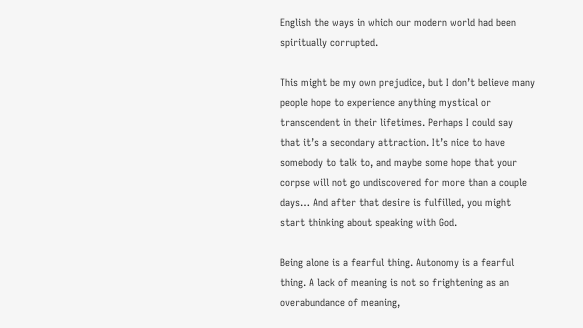English the ways in which our modern world had been spiritually corrupted.

This might be my own prejudice, but I don’t believe many people hope to experience anything mystical or transcendent in their lifetimes. Perhaps I could say that it’s a secondary attraction. It’s nice to have somebody to talk to, and maybe some hope that your corpse will not go undiscovered for more than a couple days… And after that desire is fulfilled, you might start thinking about speaking with God.

Being alone is a fearful thing. Autonomy is a fearful thing. A lack of meaning is not so frightening as an overabundance of meaning,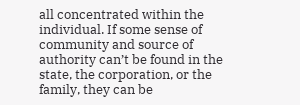all concentrated within the individual. If some sense of community and source of authority can’t be found in the state, the corporation, or the family, they can be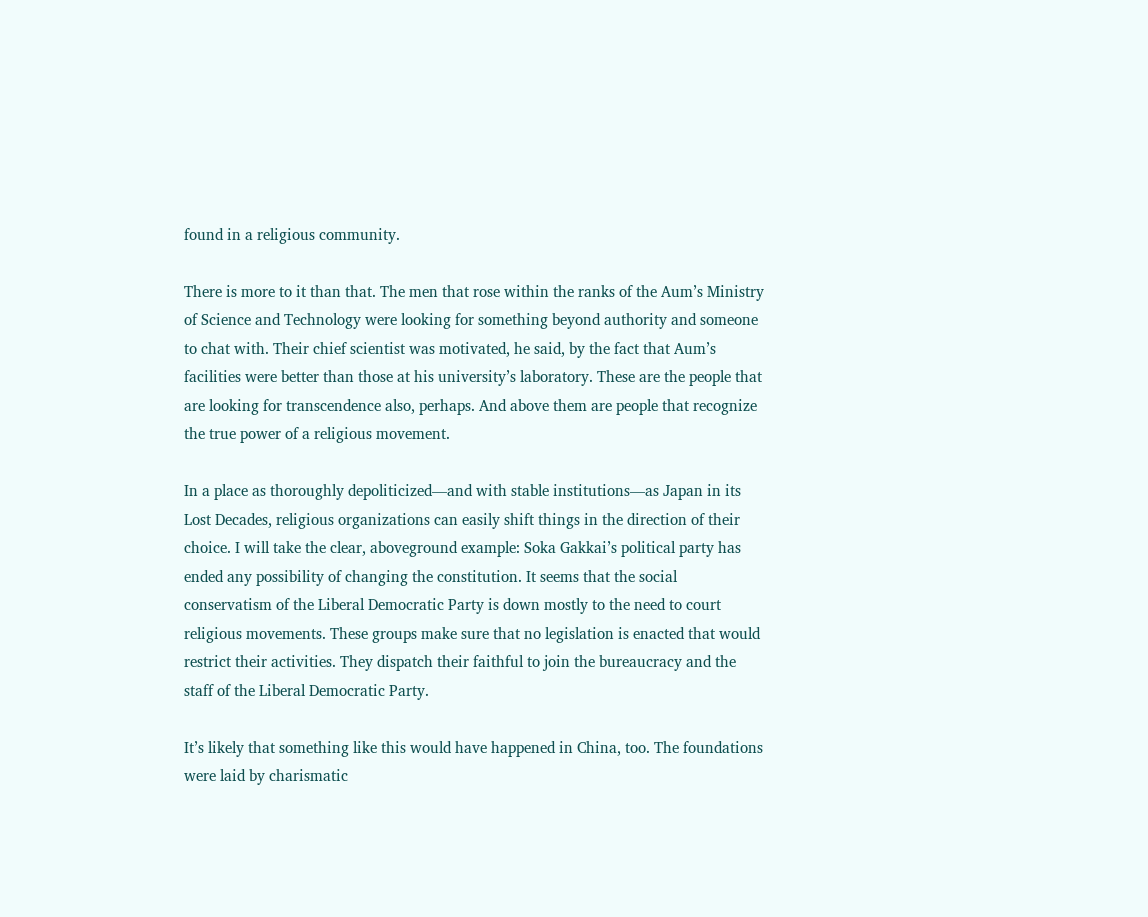found in a religious community.

There is more to it than that. The men that rose within the ranks of the Aum’s Ministry of Science and Technology were looking for something beyond authority and someone to chat with. Their chief scientist was motivated, he said, by the fact that Aum’s facilities were better than those at his university’s laboratory. These are the people that are looking for transcendence also, perhaps. And above them are people that recognize the true power of a religious movement.

In a place as thoroughly depoliticized—and with stable institutions—as Japan in its Lost Decades, religious organizations can easily shift things in the direction of their choice. I will take the clear, aboveground example: Soka Gakkai’s political party has ended any possibility of changing the constitution. It seems that the social conservatism of the Liberal Democratic Party is down mostly to the need to court religious movements. These groups make sure that no legislation is enacted that would restrict their activities. They dispatch their faithful to join the bureaucracy and the staff of the Liberal Democratic Party.

It’s likely that something like this would have happened in China, too. The foundations were laid by charismatic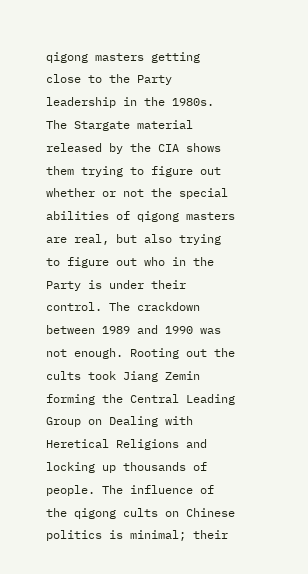qigong masters getting close to the Party leadership in the 1980s. The Stargate material released by the CIA shows them trying to figure out whether or not the special abilities of qigong masters are real, but also trying to figure out who in the Party is under their control. The crackdown between 1989 and 1990 was not enough. Rooting out the cults took Jiang Zemin forming the Central Leading Group on Dealing with Heretical Religions and locking up thousands of people. The influence of the qigong cults on Chinese politics is minimal; their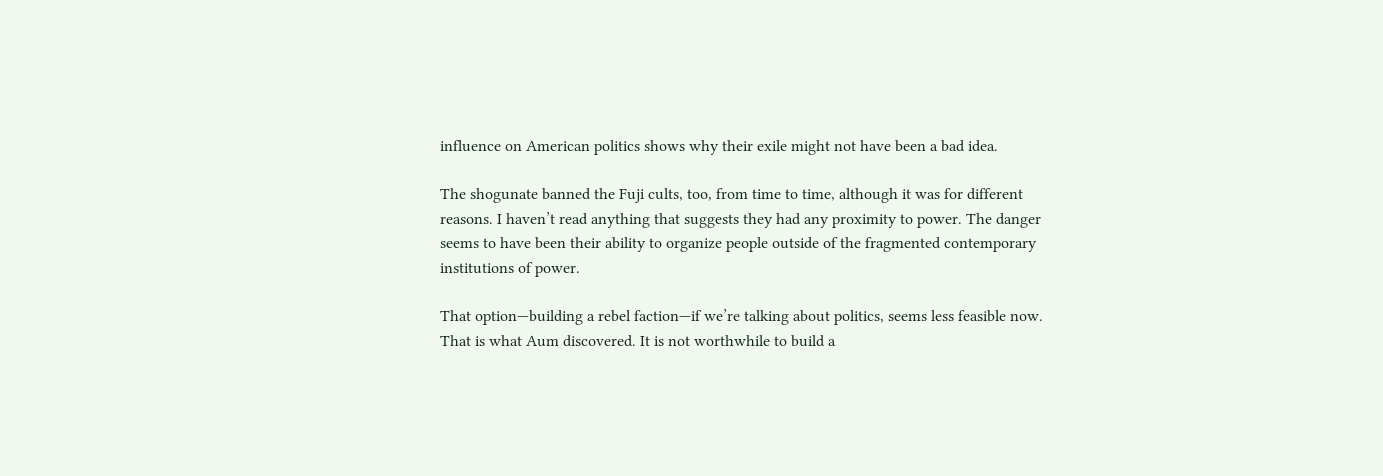influence on American politics shows why their exile might not have been a bad idea.

The shogunate banned the Fuji cults, too, from time to time, although it was for different reasons. I haven’t read anything that suggests they had any proximity to power. The danger seems to have been their ability to organize people outside of the fragmented contemporary institutions of power.

That option—building a rebel faction—if we’re talking about politics, seems less feasible now. That is what Aum discovered. It is not worthwhile to build a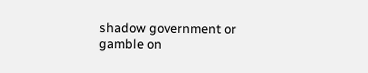shadow government or gamble on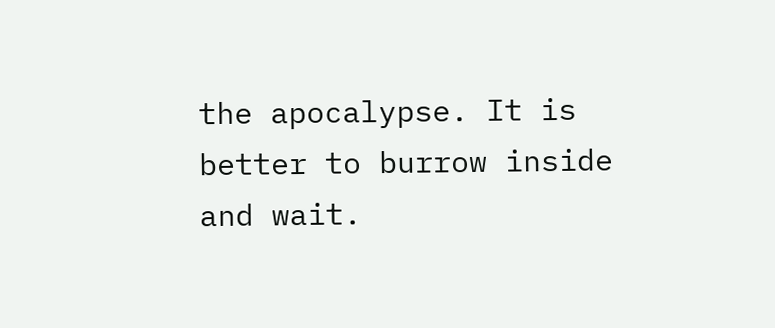the apocalypse. It is better to burrow inside and wait.